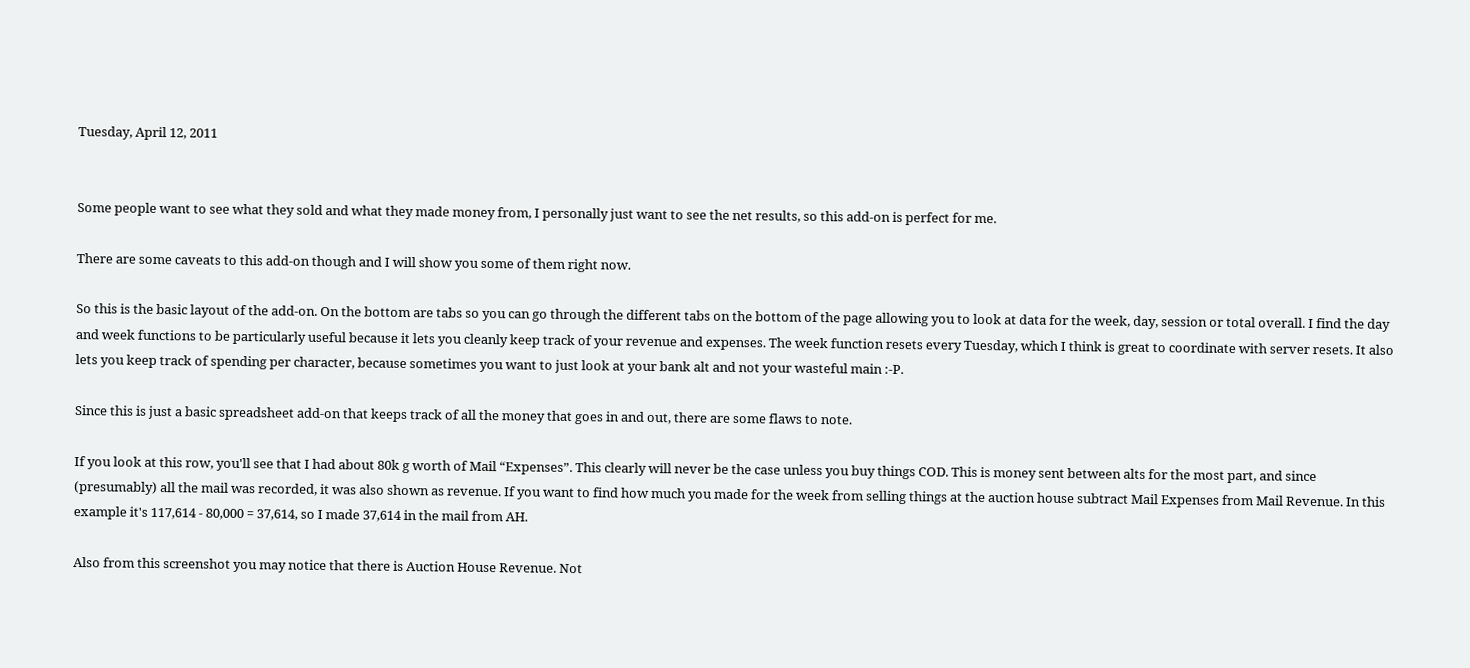Tuesday, April 12, 2011


Some people want to see what they sold and what they made money from, I personally just want to see the net results, so this add-on is perfect for me.

There are some caveats to this add-on though and I will show you some of them right now.

So this is the basic layout of the add-on. On the bottom are tabs so you can go through the different tabs on the bottom of the page allowing you to look at data for the week, day, session or total overall. I find the day and week functions to be particularly useful because it lets you cleanly keep track of your revenue and expenses. The week function resets every Tuesday, which I think is great to coordinate with server resets. It also lets you keep track of spending per character, because sometimes you want to just look at your bank alt and not your wasteful main :-P.

Since this is just a basic spreadsheet add-on that keeps track of all the money that goes in and out, there are some flaws to note.

If you look at this row, you'll see that I had about 80k g worth of Mail “Expenses”. This clearly will never be the case unless you buy things COD. This is money sent between alts for the most part, and since (presumably) all the mail was recorded, it was also shown as revenue. If you want to find how much you made for the week from selling things at the auction house subtract Mail Expenses from Mail Revenue. In this example it's 117,614 - 80,000 = 37,614, so I made 37,614 in the mail from AH.

Also from this screenshot you may notice that there is Auction House Revenue. Not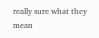really sure what they mean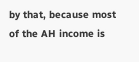by that, because most of the AH income is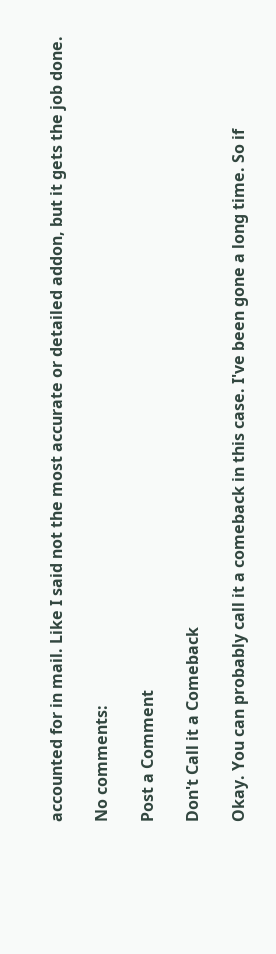accounted for in mail. Like I said not the most accurate or detailed addon, but it gets the job done.

No comments:

Post a Comment

Don't Call it a Comeback

Okay. You can probably call it a comeback in this case. I've been gone a long time. So if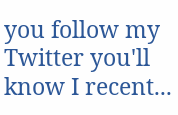you follow my Twitter you'll know I recent...